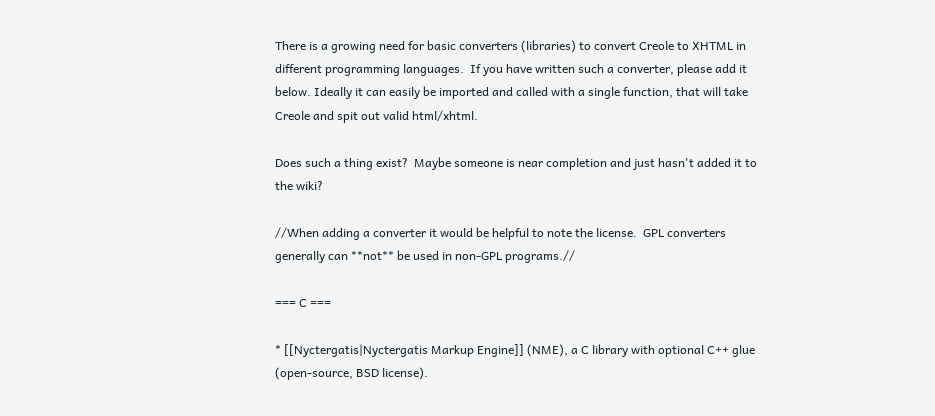There is a growing need for basic converters (libraries) to convert Creole to XHTML in different programming languages.  If you have written such a converter, please add it below. Ideally it can easily be imported and called with a single function, that will take Creole and spit out valid html/xhtml.

Does such a thing exist?  Maybe someone is near completion and just hasn't added it to the wiki?

//When adding a converter it would be helpful to note the license.  GPL converters generally can **not** be used in non-GPL programs.//

=== C ===

* [[Nyctergatis|Nyctergatis Markup Engine]] (NME), a C library with optional C++ glue (open-source, BSD license).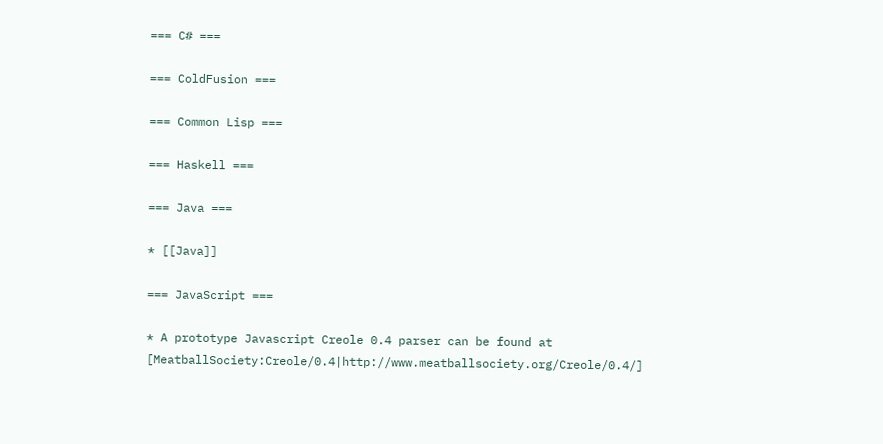=== C# ===

=== ColdFusion ===

=== Common Lisp ===

=== Haskell ===

=== Java ===

* [[Java]]

=== JavaScript ===

* A prototype Javascript Creole 0.4 parser can be found at [MeatballSociety:Creole/0.4|http://www.meatballsociety.org/Creole/0.4/]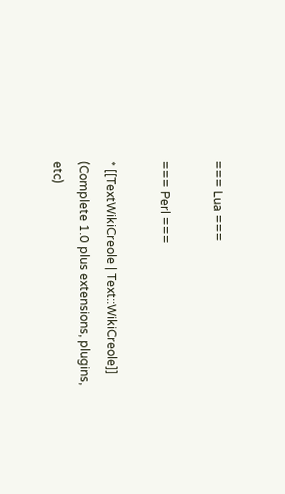=== Lua ===

=== Perl ===

* [[TextWikiCreole | Text::WikiCreole]] (Complete 1.0 plus extensions, plugins, etc)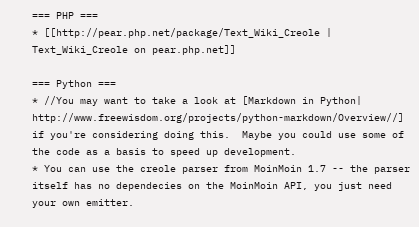=== PHP ===
* [[http://pear.php.net/package/Text_Wiki_Creole | Text_Wiki_Creole on pear.php.net]]

=== Python ===
* //You may want to take a look at [Markdown in Python|  http://www.freewisdom.org/projects/python-markdown/Overview//] if you're considering doing this.  Maybe you could use some of the code as a basis to speed up development.
* You can use the creole parser from MoinMoin 1.7 -- the parser itself has no dependecies on the MoinMoin API, you just need your own emitter.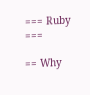=== Ruby ===

== Why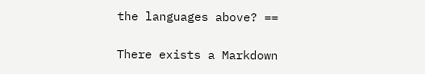the languages above? ==

There exists a Markdown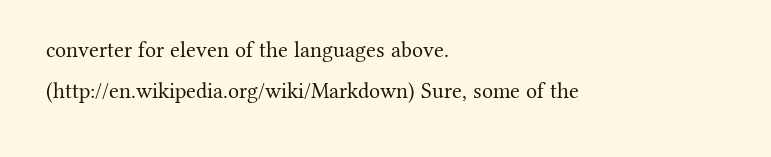converter for eleven of the languages above.  (http://en.wikipedia.org/wiki/Markdown) Sure, some of the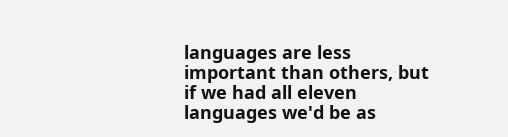languages are less important than others, but if we had all eleven languages we'd be as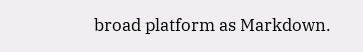broad platform as Markdown.